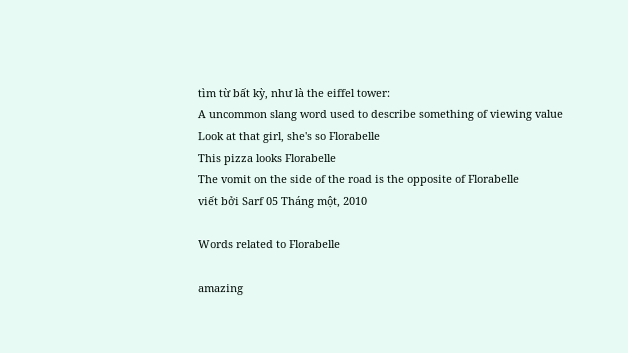tìm từ bất kỳ, như là the eiffel tower:
A uncommon slang word used to describe something of viewing value
Look at that girl, she's so Florabelle
This pizza looks Florabelle
The vomit on the side of the road is the opposite of Florabelle
viết bởi Sarf 05 Tháng một, 2010

Words related to Florabelle

amazing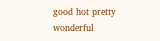good hot pretty wonderful